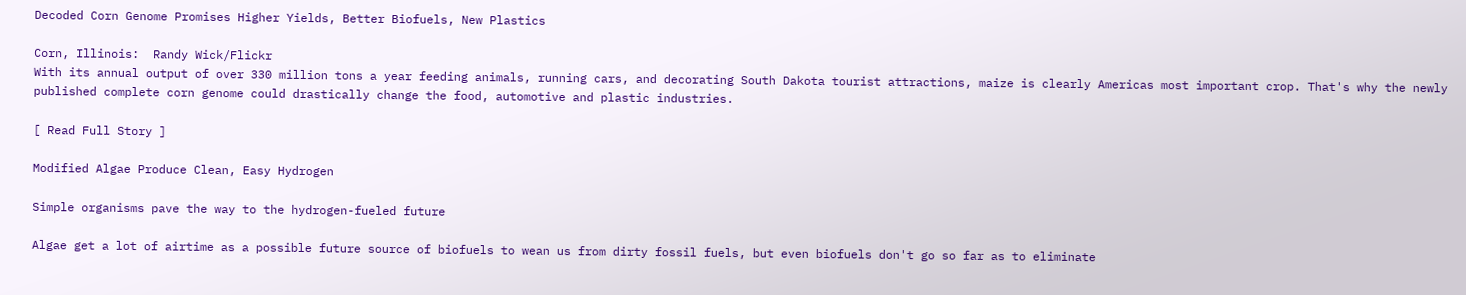Decoded Corn Genome Promises Higher Yields, Better Biofuels, New Plastics

Corn, Illinois:  Randy Wick/Flickr
With its annual output of over 330 million tons a year feeding animals, running cars, and decorating South Dakota tourist attractions, maize is clearly Americas most important crop. That's why the newly published complete corn genome could drastically change the food, automotive and plastic industries.

[ Read Full Story ]

Modified Algae Produce Clean, Easy Hydrogen

Simple organisms pave the way to the hydrogen-fueled future

Algae get a lot of airtime as a possible future source of biofuels to wean us from dirty fossil fuels, but even biofuels don't go so far as to eliminate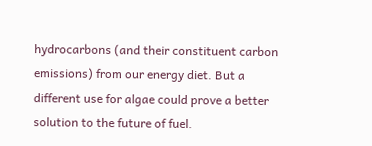hydrocarbons (and their constituent carbon emissions) from our energy diet. But a different use for algae could prove a better solution to the future of fuel.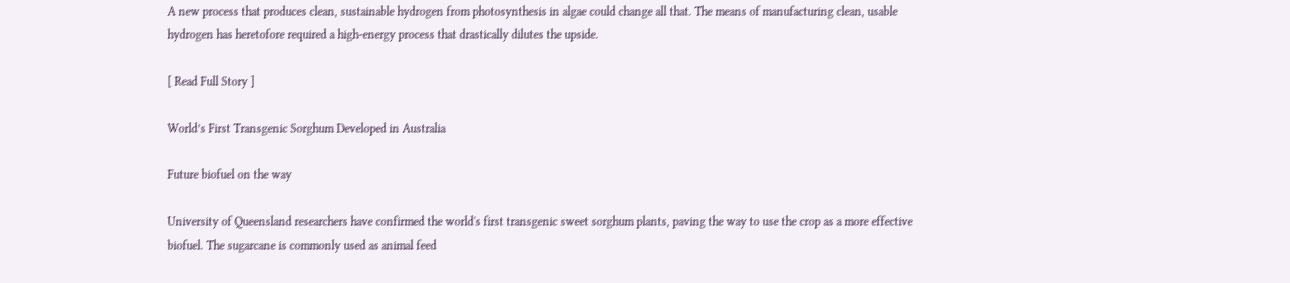A new process that produces clean, sustainable hydrogen from photosynthesis in algae could change all that. The means of manufacturing clean, usable hydrogen has heretofore required a high-energy process that drastically dilutes the upside.

[ Read Full Story ]

World’s First Transgenic Sorghum Developed in Australia

Future biofuel on the way

University of Queensland researchers have confirmed the world's first transgenic sweet sorghum plants, paving the way to use the crop as a more effective biofuel. The sugarcane is commonly used as animal feed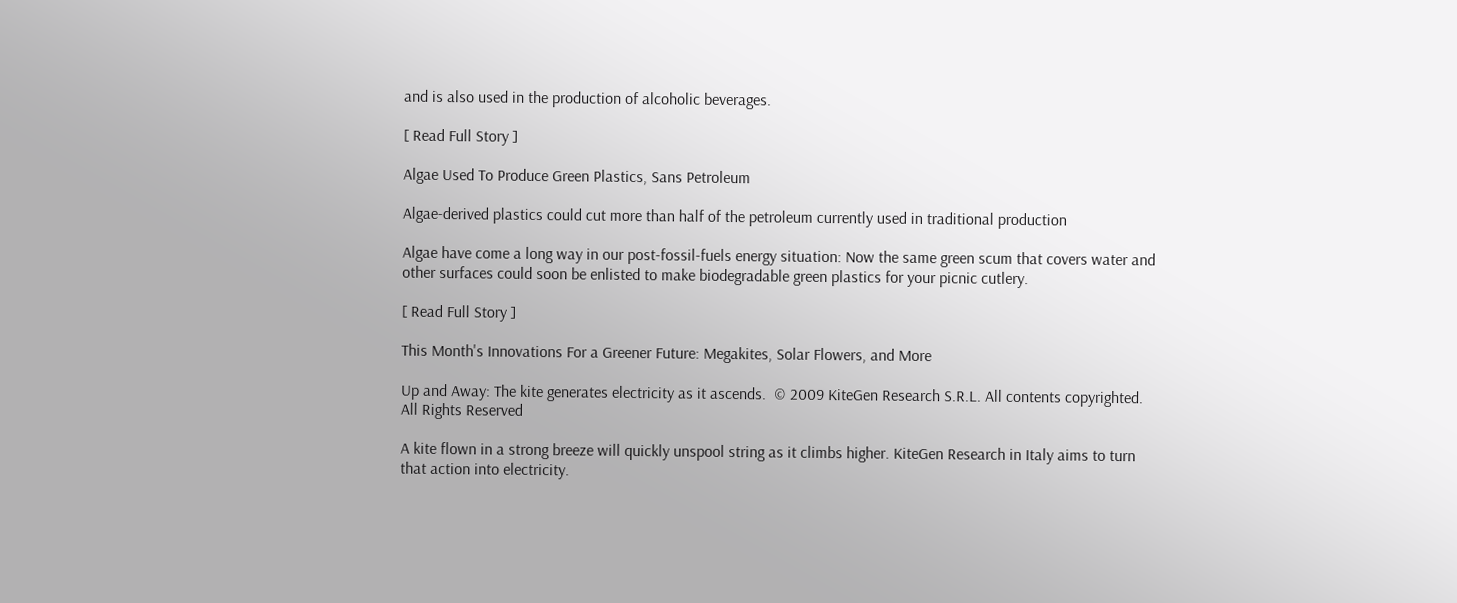and is also used in the production of alcoholic beverages.

[ Read Full Story ]

Algae Used To Produce Green Plastics, Sans Petroleum

Algae-derived plastics could cut more than half of the petroleum currently used in traditional production

Algae have come a long way in our post-fossil-fuels energy situation: Now the same green scum that covers water and other surfaces could soon be enlisted to make biodegradable green plastics for your picnic cutlery.

[ Read Full Story ]

This Month's Innovations For a Greener Future: Megakites, Solar Flowers, and More

Up and Away: The kite generates electricity as it ascends.  © 2009 KiteGen Research S.R.L. All contents copyrighted. All Rights Reserved

A kite flown in a strong breeze will quickly unspool string as it climbs higher. KiteGen Research in Italy aims to turn that action into electricity.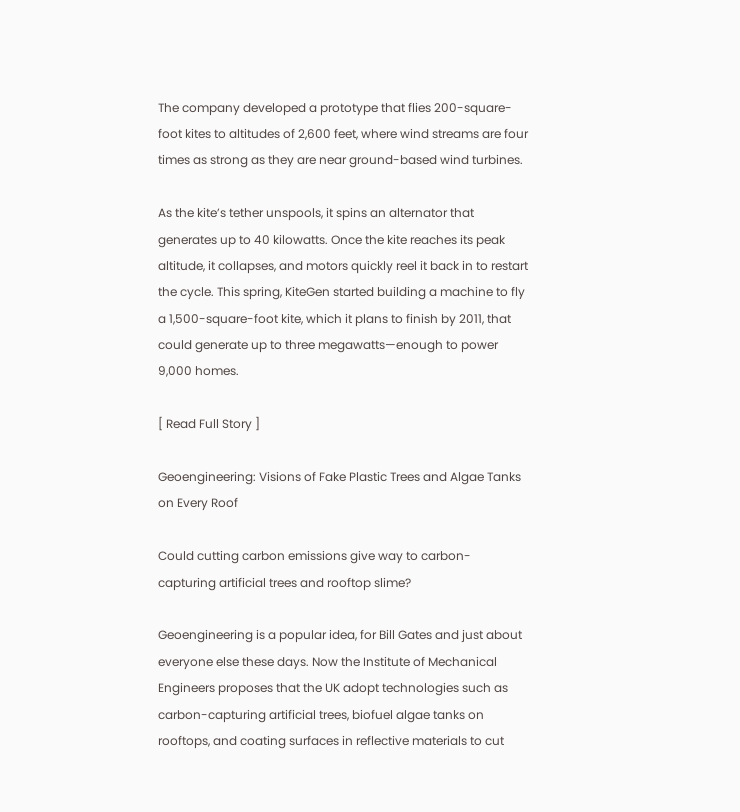The company developed a prototype that flies 200-square-foot kites to altitudes of 2,600 feet, where wind streams are four times as strong as they are near ground-based wind turbines.

As the kite’s tether unspools, it spins an alternator that generates up to 40 kilowatts. Once the kite reaches its peak altitude, it collapses, and motors quickly reel it back in to restart the cycle. This spring, KiteGen started building a machine to fly a 1,500-square-foot kite, which it plans to finish by 2011, that could generate up to three megawatts—enough to power 9,000 homes.

[ Read Full Story ]

Geoengineering: Visions of Fake Plastic Trees and Algae Tanks on Every Roof

Could cutting carbon emissions give way to carbon-capturing artificial trees and rooftop slime?

Geoengineering is a popular idea, for Bill Gates and just about everyone else these days. Now the Institute of Mechanical Engineers proposes that the UK adopt technologies such as carbon-capturing artificial trees, biofuel algae tanks on rooftops, and coating surfaces in reflective materials to cut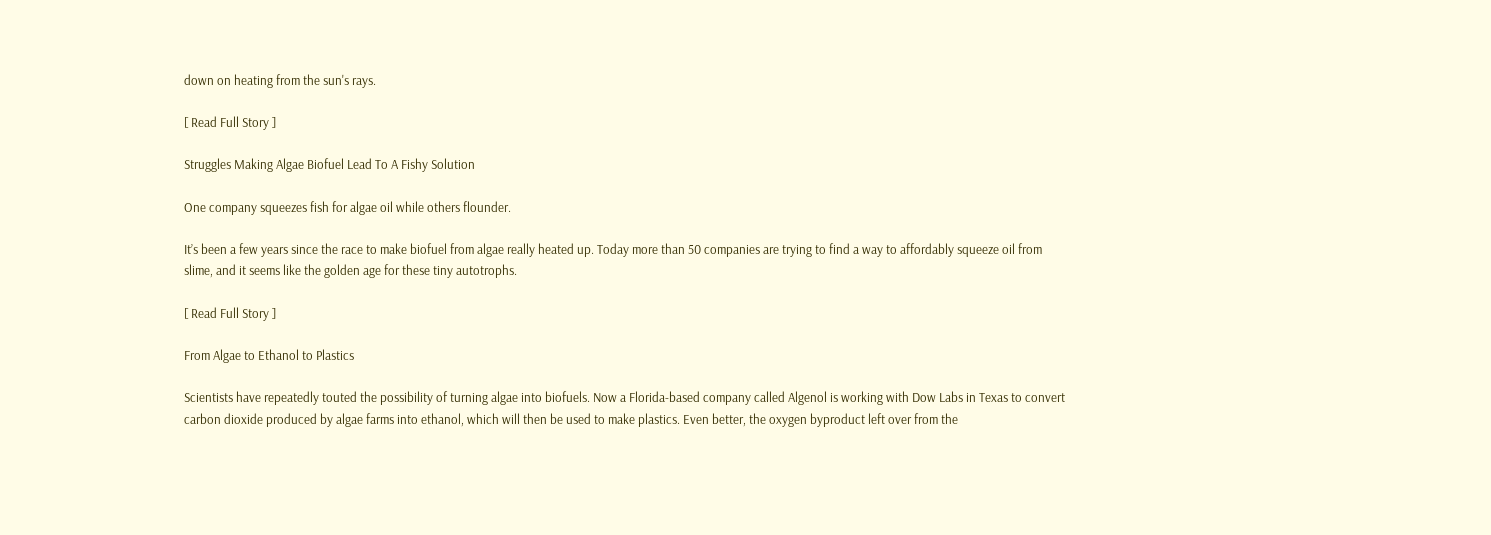down on heating from the sun's rays.

[ Read Full Story ]

Struggles Making Algae Biofuel Lead To A Fishy Solution

One company squeezes fish for algae oil while others flounder.

It’s been a few years since the race to make biofuel from algae really heated up. Today more than 50 companies are trying to find a way to affordably squeeze oil from slime, and it seems like the golden age for these tiny autotrophs.

[ Read Full Story ]

From Algae to Ethanol to Plastics

Scientists have repeatedly touted the possibility of turning algae into biofuels. Now a Florida-based company called Algenol is working with Dow Labs in Texas to convert carbon dioxide produced by algae farms into ethanol, which will then be used to make plastics. Even better, the oxygen byproduct left over from the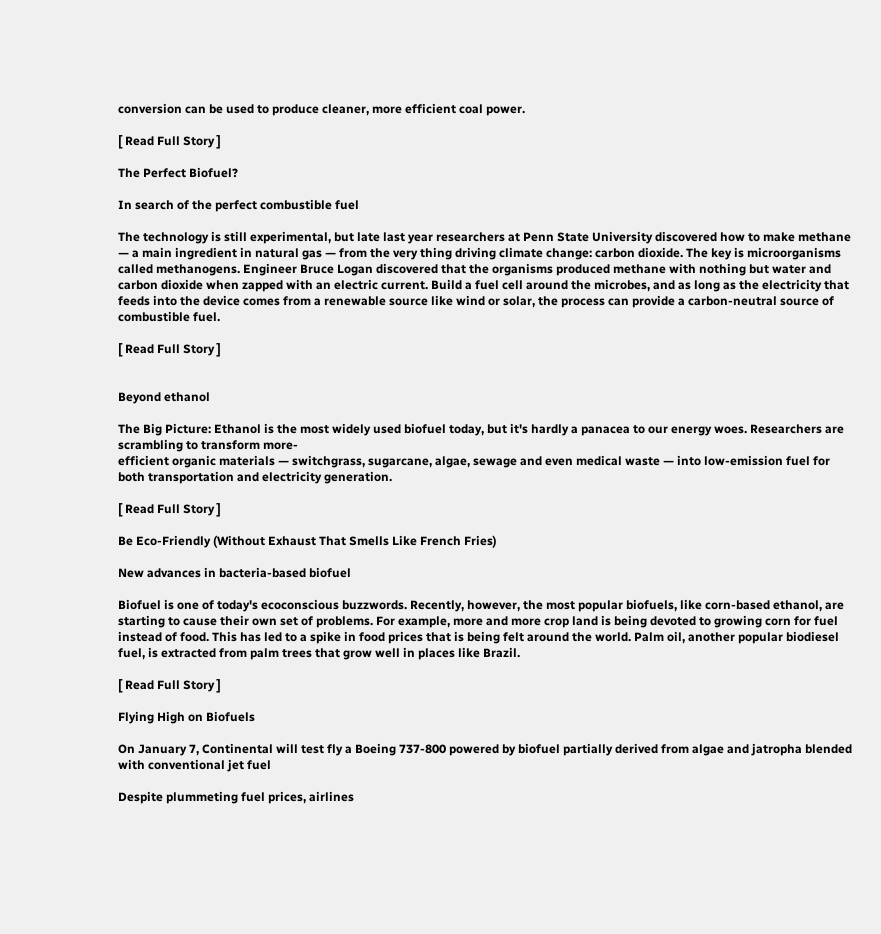conversion can be used to produce cleaner, more efficient coal power.

[ Read Full Story ]

The Perfect Biofuel?

In search of the perfect combustible fuel

The technology is still experimental, but late last year researchers at Penn State University discovered how to make methane — a main ingredient in natural gas — from the very thing driving climate change: carbon dioxide. The key is microorganisms called methanogens. Engineer Bruce Logan discovered that the organisms produced methane with nothing but water and carbon dioxide when zapped with an electric current. Build a fuel cell around the microbes, and as long as the electricity that feeds into the device comes from a renewable source like wind or solar, the process can provide a carbon-neutral source of combustible fuel.

[ Read Full Story ]


Beyond ethanol

The Big Picture: Ethanol is the most widely used biofuel today, but it's hardly a panacea to our energy woes. Researchers are scrambling to transform more-
efficient organic materials — switchgrass, sugarcane, algae, sewage and even medical waste — into low-emission fuel for both transportation and electricity generation.

[ Read Full Story ]

Be Eco-Friendly (Without Exhaust That Smells Like French Fries)

New advances in bacteria-based biofuel

Biofuel is one of today's ecoconscious buzzwords. Recently, however, the most popular biofuels, like corn-based ethanol, are starting to cause their own set of problems. For example, more and more crop land is being devoted to growing corn for fuel instead of food. This has led to a spike in food prices that is being felt around the world. Palm oil, another popular biodiesel fuel, is extracted from palm trees that grow well in places like Brazil.

[ Read Full Story ]

Flying High on Biofuels

On January 7, Continental will test fly a Boeing 737-800 powered by biofuel partially derived from algae and jatropha blended with conventional jet fuel

Despite plummeting fuel prices, airlines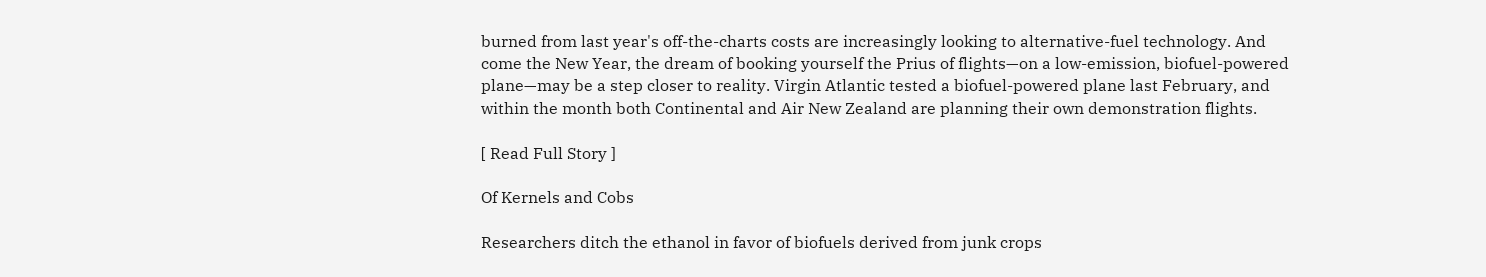burned from last year's off-the-charts costs are increasingly looking to alternative-fuel technology. And come the New Year, the dream of booking yourself the Prius of flights—on a low-emission, biofuel-powered plane—may be a step closer to reality. Virgin Atlantic tested a biofuel-powered plane last February, and within the month both Continental and Air New Zealand are planning their own demonstration flights.

[ Read Full Story ]

Of Kernels and Cobs

Researchers ditch the ethanol in favor of biofuels derived from junk crops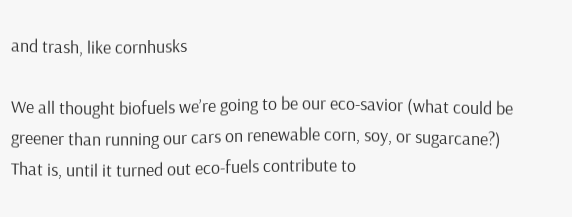and trash, like cornhusks

We all thought biofuels we’re going to be our eco-savior (what could be greener than running our cars on renewable corn, soy, or sugarcane?) That is, until it turned out eco-fuels contribute to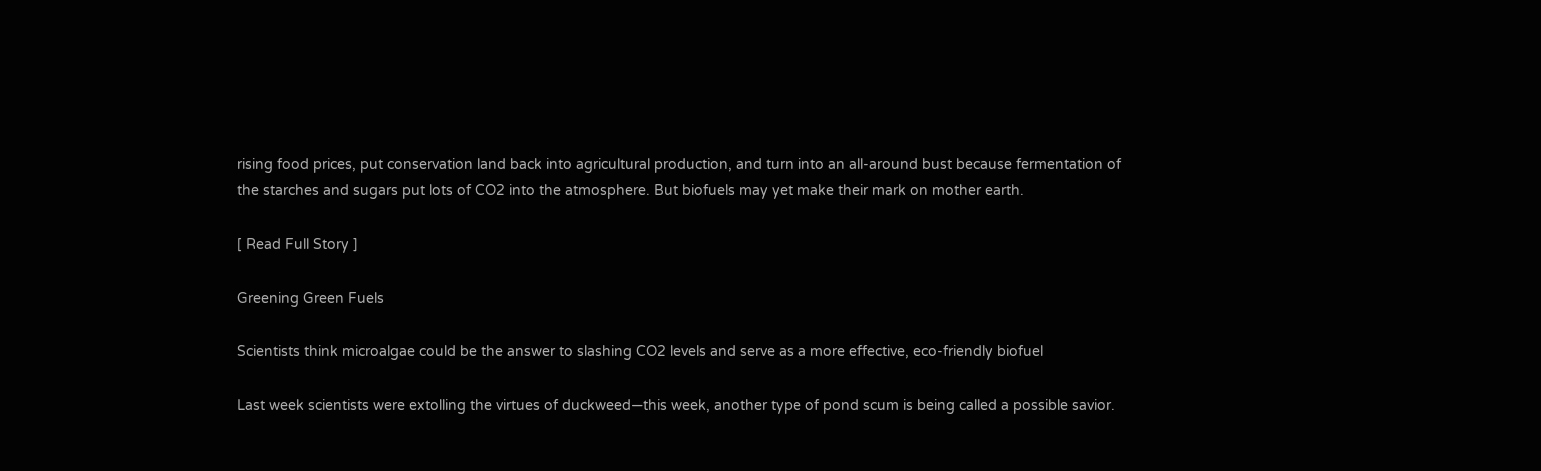rising food prices, put conservation land back into agricultural production, and turn into an all-around bust because fermentation of the starches and sugars put lots of CO2 into the atmosphere. But biofuels may yet make their mark on mother earth.

[ Read Full Story ]

Greening Green Fuels

Scientists think microalgae could be the answer to slashing CO2 levels and serve as a more effective, eco-friendly biofuel

Last week scientists were extolling the virtues of duckweed—this week, another type of pond scum is being called a possible savior.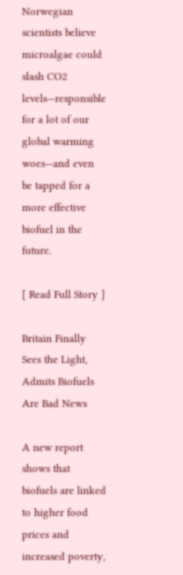Norwegian scientists believe microalgae could slash CO2 levels—responsible for a lot of our global warming woes—and even be tapped for a more effective biofuel in the future.

[ Read Full Story ]

Britain Finally Sees the Light, Admits Biofuels Are Bad News

A new report shows that biofuels are linked to higher food prices and increased poverty,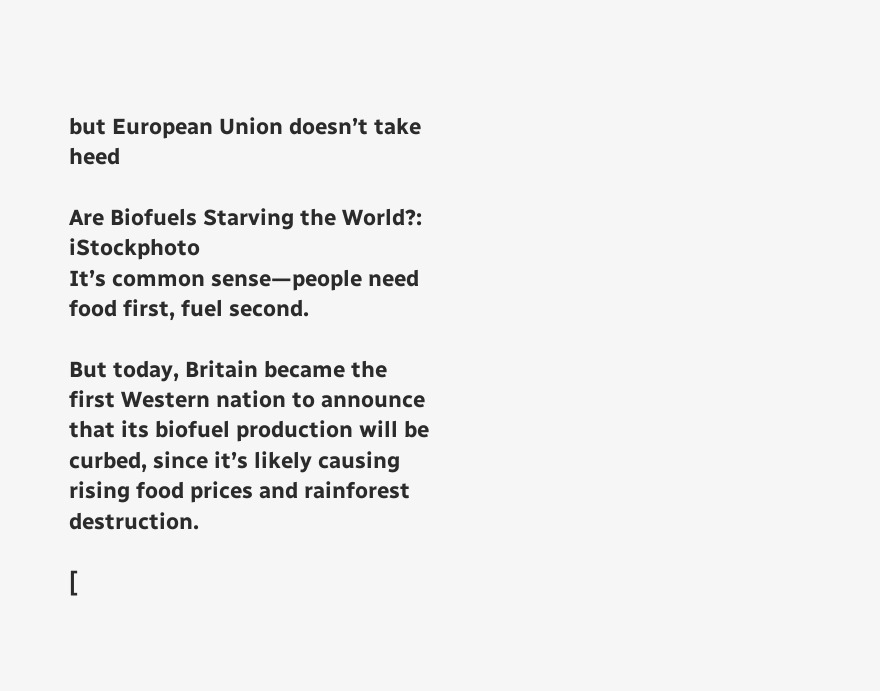but European Union doesn’t take heed

Are Biofuels Starving the World?:  iStockphoto
It’s common sense—people need food first, fuel second.

But today, Britain became the first Western nation to announce that its biofuel production will be curbed, since it’s likely causing rising food prices and rainforest destruction.

[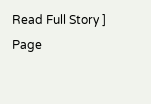Read Full Story ]
Page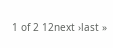1 of 2 12next ›last »